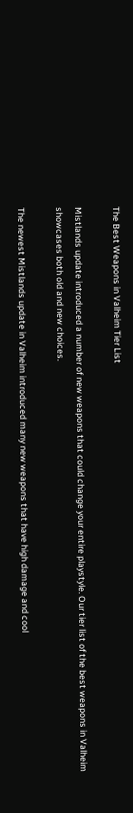The Best Weapons in Valheim Tier List

Mistlands update introduced a number of new weapons that could change your entire playstyle. Our tier list of the best weapons in Valheim showcases both old and new choices.

The newest Mistlands update in Valheim introduced many new weapons that have high damage and cool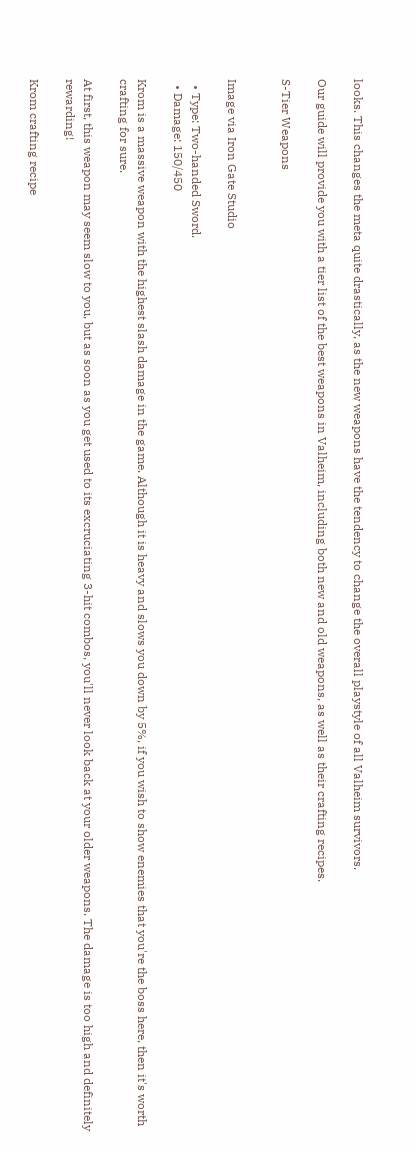looks. This changes the meta quite drastically, as the new weapons have the tendency to change the overall playstyle of all Valheim survivors.

Our guide will provide you with a tier list of the best weapons in Valheim, including both new and old weapons, as well as their crafting recipes.

S-Tier Weapons


Image via Iron Gate Studio

  • Type: Two-handed Sword.
  • Damage: 150/450

Krom is a massive weapon with the highest slash damage in the game. Although it is heavy and slows you down by 5%, if you wish to show enemies that you're the boss here, then it's worth crafting for sure.

At first, this weapon may seem slow to you, but as soon as you get used to its excruciating 3-hit combos, you'll never look back at your older weapons. The damage is too high and definitely rewarding!

Krom crafting recipe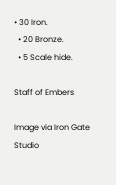• 30 Iron.
  • 20 Bronze.
  • 5 Scale hide.

Staff of Embers

Image via Iron Gate Studio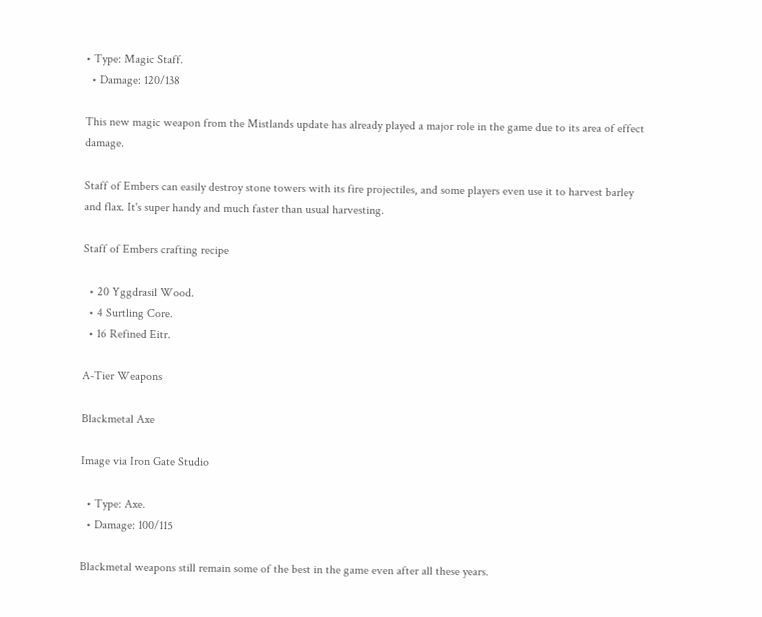• Type: Magic Staff.
  • Damage: 120/138

This new magic weapon from the Mistlands update has already played a major role in the game due to its area of effect damage.

Staff of Embers can easily destroy stone towers with its fire projectiles, and some players even use it to harvest barley and flax. It's super handy and much faster than usual harvesting.

Staff of Embers crafting recipe

  • 20 Yggdrasil Wood.
  • 4 Surtling Core.
  • 16 Refined Eitr.

A-Tier Weapons

Blackmetal Axe

Image via Iron Gate Studio

  • Type: Axe.
  • Damage: 100/115

Blackmetal weapons still remain some of the best in the game even after all these years.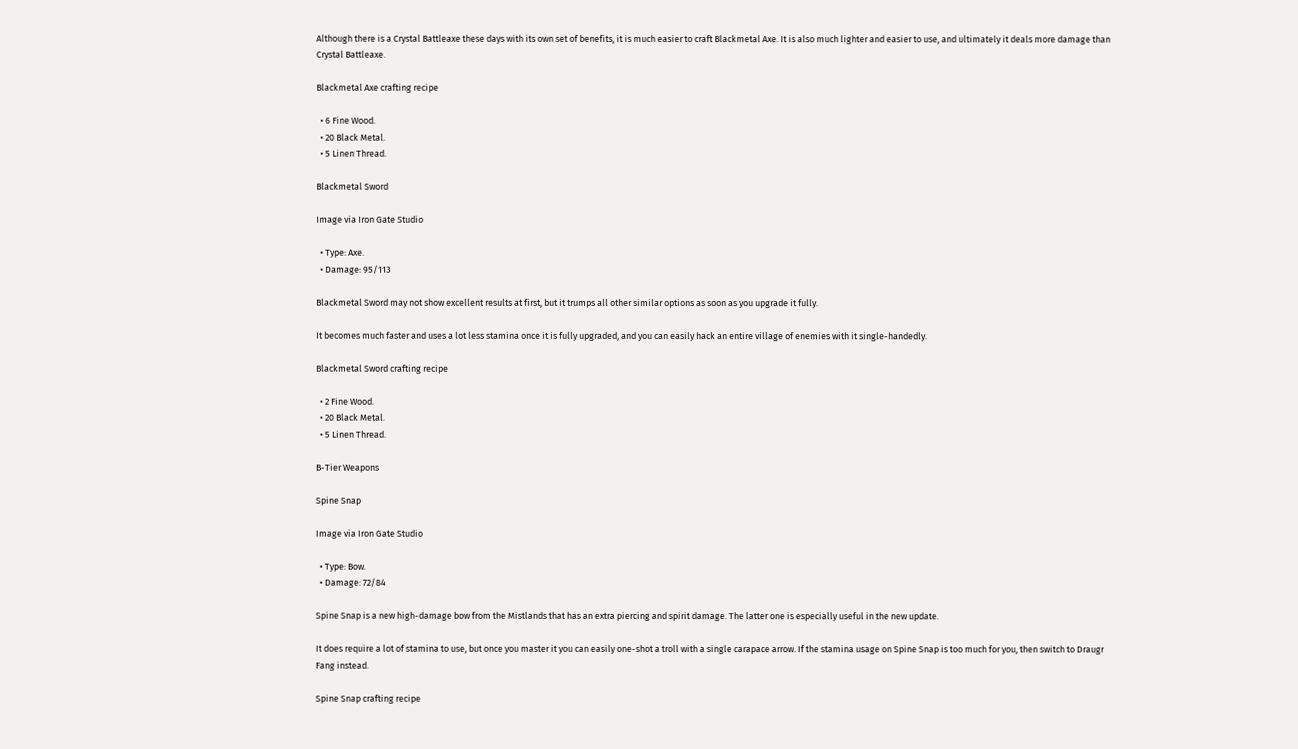Although there is a Crystal Battleaxe these days with its own set of benefits, it is much easier to craft Blackmetal Axe. It is also much lighter and easier to use, and ultimately it deals more damage than Crystal Battleaxe.

Blackmetal Axe crafting recipe

  • 6 Fine Wood.
  • 20 Black Metal.
  • 5 Linen Thread.

Blackmetal Sword

Image via Iron Gate Studio

  • Type: Axe.
  • Damage: 95/113

Blackmetal Sword may not show excellent results at first, but it trumps all other similar options as soon as you upgrade it fully.

It becomes much faster and uses a lot less stamina once it is fully upgraded, and you can easily hack an entire village of enemies with it single-handedly.

Blackmetal Sword crafting recipe

  • 2 Fine Wood.
  • 20 Black Metal.
  • 5 Linen Thread.

B-Tier Weapons

Spine Snap

Image via Iron Gate Studio

  • Type: Bow.
  • Damage: 72/84

Spine Snap is a new high-damage bow from the Mistlands that has an extra piercing and spirit damage. The latter one is especially useful in the new update.

It does require a lot of stamina to use, but once you master it you can easily one-shot a troll with a single carapace arrow. If the stamina usage on Spine Snap is too much for you, then switch to Draugr Fang instead.

Spine Snap crafting recipe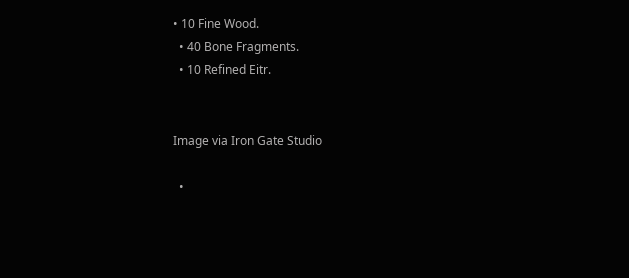• 10 Fine Wood.
  • 40 Bone Fragments.
  • 10 Refined Eitr.


Image via Iron Gate Studio

  •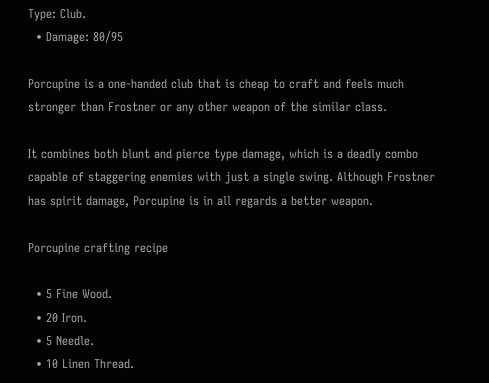Type: Club.
  • Damage: 80/95

Porcupine is a one-handed club that is cheap to craft and feels much stronger than Frostner or any other weapon of the similar class.

It combines both blunt and pierce type damage, which is a deadly combo capable of staggering enemies with just a single swing. Although Frostner has spirit damage, Porcupine is in all regards a better weapon.

Porcupine crafting recipe

  • 5 Fine Wood.
  • 20 Iron.
  • 5 Needle.
  • 10 Linen Thread.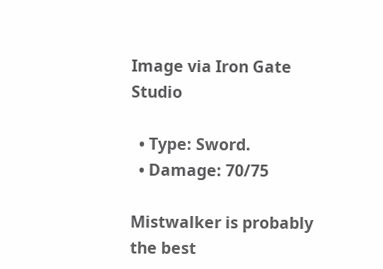Image via Iron Gate Studio

  • Type: Sword.
  • Damage: 70/75

Mistwalker is probably the best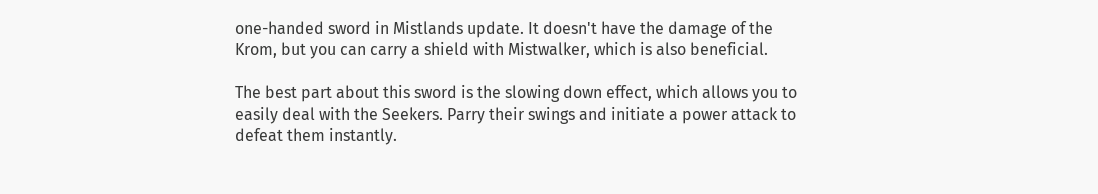one-handed sword in Mistlands update. It doesn't have the damage of the Krom, but you can carry a shield with Mistwalker, which is also beneficial.

The best part about this sword is the slowing down effect, which allows you to easily deal with the Seekers. Parry their swings and initiate a power attack to defeat them instantly.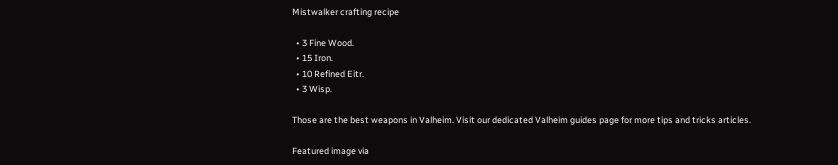Mistwalker crafting recipe

  • 3 Fine Wood.
  • 15 Iron.
  • 10 Refined Eitr.
  • 3 Wisp.

Those are the best weapons in Valheim. Visit our dedicated Valheim guides page for more tips and tricks articles.

Featured image via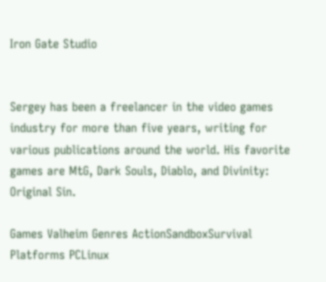Iron Gate Studio


Sergey has been a freelancer in the video games industry for more than five years, writing for various publications around the world. His favorite games are MtG, Dark Souls, Diablo, and Divinity: Original Sin.

Games Valheim Genres ActionSandboxSurvival Platforms PCLinux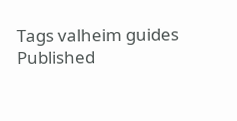Tags valheim guides
Published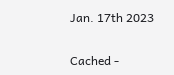Jan. 17th 2023

Cached -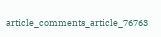article_comments_article_76763